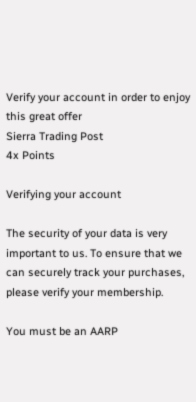Verify your account in order to enjoy this great offer
Sierra Trading Post
4x Points

Verifying your account

The security of your data is very important to us. To ensure that we can securely track your purchases, please verify your membership.

You must be an AARP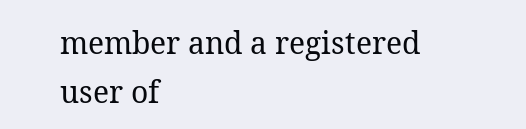member and a registered user of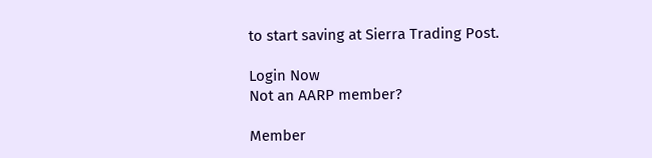to start saving at Sierra Trading Post.

Login Now
Not an AARP member?

Member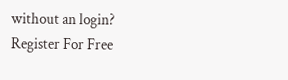without an login?
Register For Free